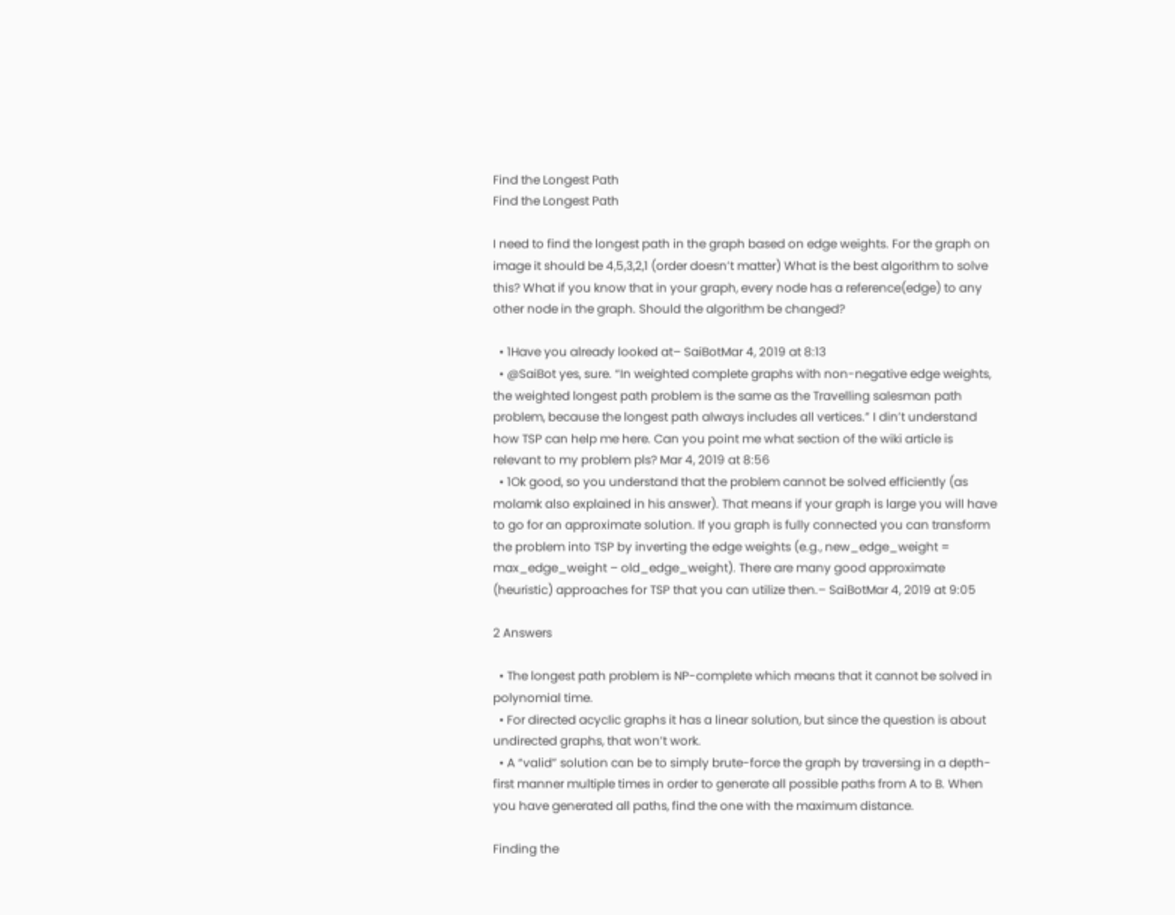Find the Longest Path
Find the Longest Path

I need to find the longest path in the graph based on edge weights. For the graph on image it should be 4,5,3,2,1 (order doesn’t matter) What is the best algorithm to solve this? What if you know that in your graph, every node has a reference(edge) to any other node in the graph. Should the algorithm be changed?

  • 1Have you already looked at– SaiBotMar 4, 2019 at 8:13
  • @SaiBot yes, sure. “In weighted complete graphs with non-negative edge weights, the weighted longest path problem is the same as the Travelling salesman path problem, because the longest path always includes all vertices.” I din’t understand how TSP can help me here. Can you point me what section of the wiki article is relevant to my problem pls? Mar 4, 2019 at 8:56
  • 1Ok good, so you understand that the problem cannot be solved efficiently (as molamk also explained in his answer). That means if your graph is large you will have to go for an approximate solution. If you graph is fully connected you can transform the problem into TSP by inverting the edge weights (e.g., new_edge_weight = max_edge_weight – old_edge_weight). There are many good approximate (heuristic) approaches for TSP that you can utilize then.– SaiBotMar 4, 2019 at 9:05

2 Answers

  • The longest path problem is NP-complete which means that it cannot be solved in polynomial time.
  • For directed acyclic graphs it has a linear solution, but since the question is about undirected graphs, that won’t work.
  • A “valid” solution can be to simply brute-force the graph by traversing in a depth-first manner multiple times in order to generate all possible paths from A to B. When you have generated all paths, find the one with the maximum distance.

Finding the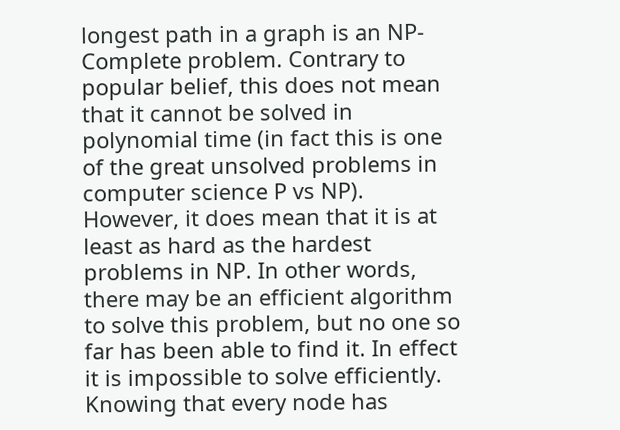longest path in a graph is an NP-Complete problem. Contrary to popular belief, this does not mean that it cannot be solved in polynomial time (in fact this is one of the great unsolved problems in computer science P vs NP). However, it does mean that it is at least as hard as the hardest problems in NP. In other words, there may be an efficient algorithm to solve this problem, but no one so far has been able to find it. In effect it is impossible to solve efficiently. Knowing that every node has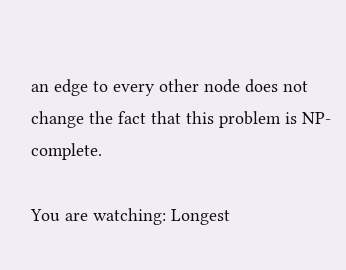an edge to every other node does not change the fact that this problem is NP-complete.

You are watching: Longest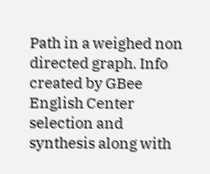Path in a weighed non directed graph. Info created by GBee English Center selection and synthesis along with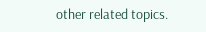other related topics.